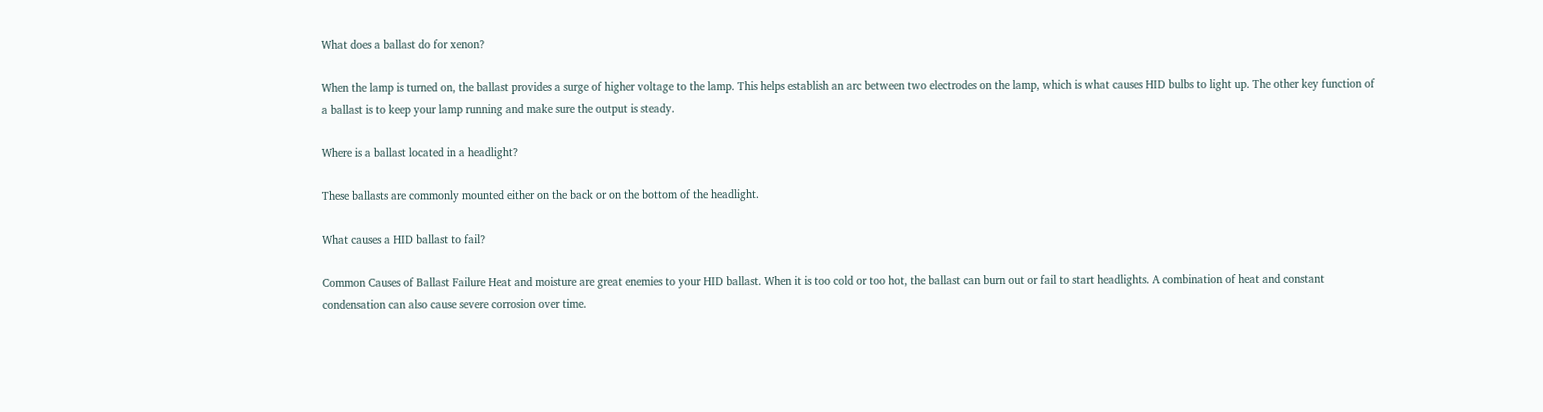What does a ballast do for xenon?

When the lamp is turned on, the ballast provides a surge of higher voltage to the lamp. This helps establish an arc between two electrodes on the lamp, which is what causes HID bulbs to light up. The other key function of a ballast is to keep your lamp running and make sure the output is steady.

Where is a ballast located in a headlight?

These ballasts are commonly mounted either on the back or on the bottom of the headlight.

What causes a HID ballast to fail?

Common Causes of Ballast Failure Heat and moisture are great enemies to your HID ballast. When it is too cold or too hot, the ballast can burn out or fail to start headlights. A combination of heat and constant condensation can also cause severe corrosion over time.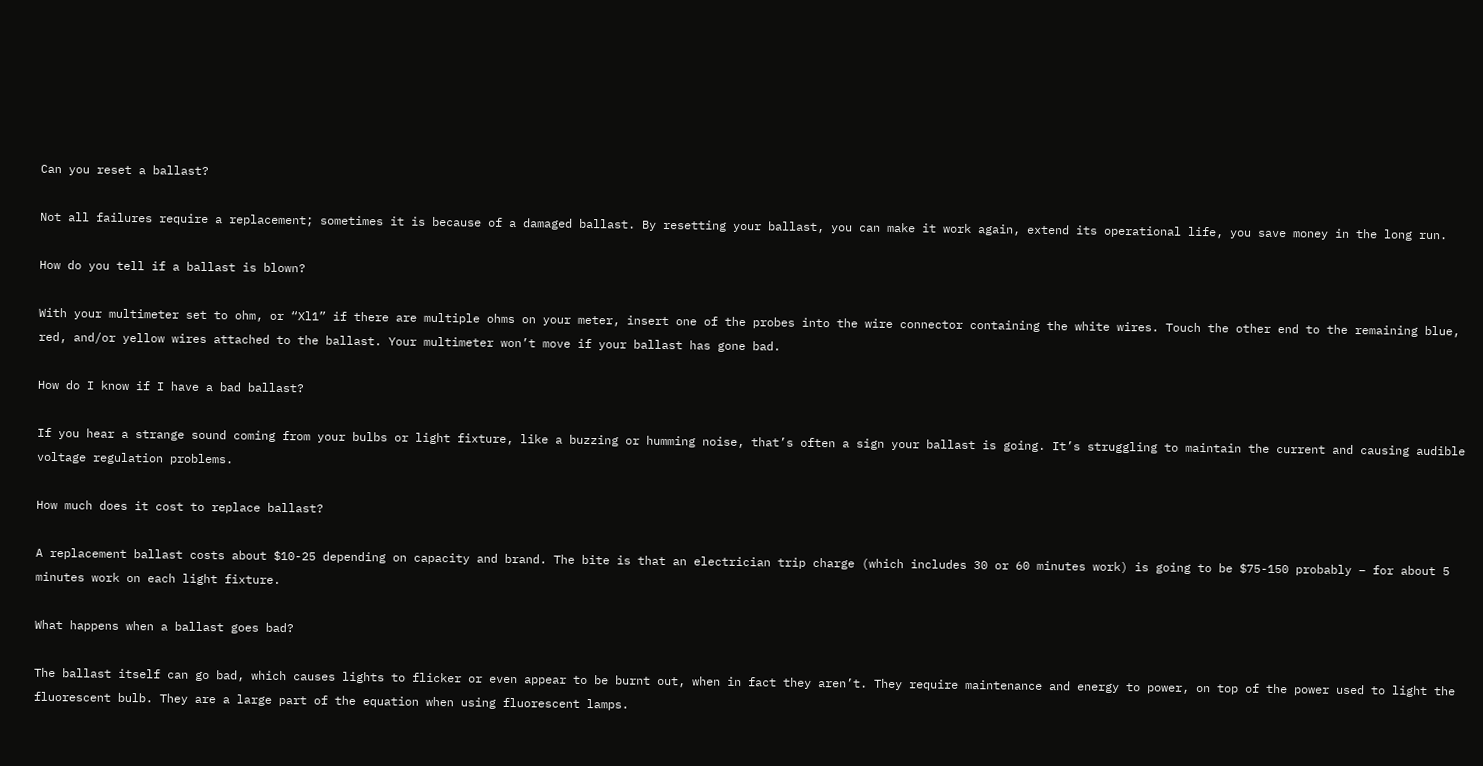Can you reset a ballast?

Not all failures require a replacement; sometimes it is because of a damaged ballast. By resetting your ballast, you can make it work again, extend its operational life, you save money in the long run.

How do you tell if a ballast is blown?

With your multimeter set to ohm, or “Xl1” if there are multiple ohms on your meter, insert one of the probes into the wire connector containing the white wires. Touch the other end to the remaining blue, red, and/or yellow wires attached to the ballast. Your multimeter won’t move if your ballast has gone bad.

How do I know if I have a bad ballast?

If you hear a strange sound coming from your bulbs or light fixture, like a buzzing or humming noise, that’s often a sign your ballast is going. It’s struggling to maintain the current and causing audible voltage regulation problems.

How much does it cost to replace ballast?

A replacement ballast costs about $10-25 depending on capacity and brand. The bite is that an electrician trip charge (which includes 30 or 60 minutes work) is going to be $75-150 probably – for about 5 minutes work on each light fixture.

What happens when a ballast goes bad?

The ballast itself can go bad, which causes lights to flicker or even appear to be burnt out, when in fact they aren’t. They require maintenance and energy to power, on top of the power used to light the fluorescent bulb. They are a large part of the equation when using fluorescent lamps.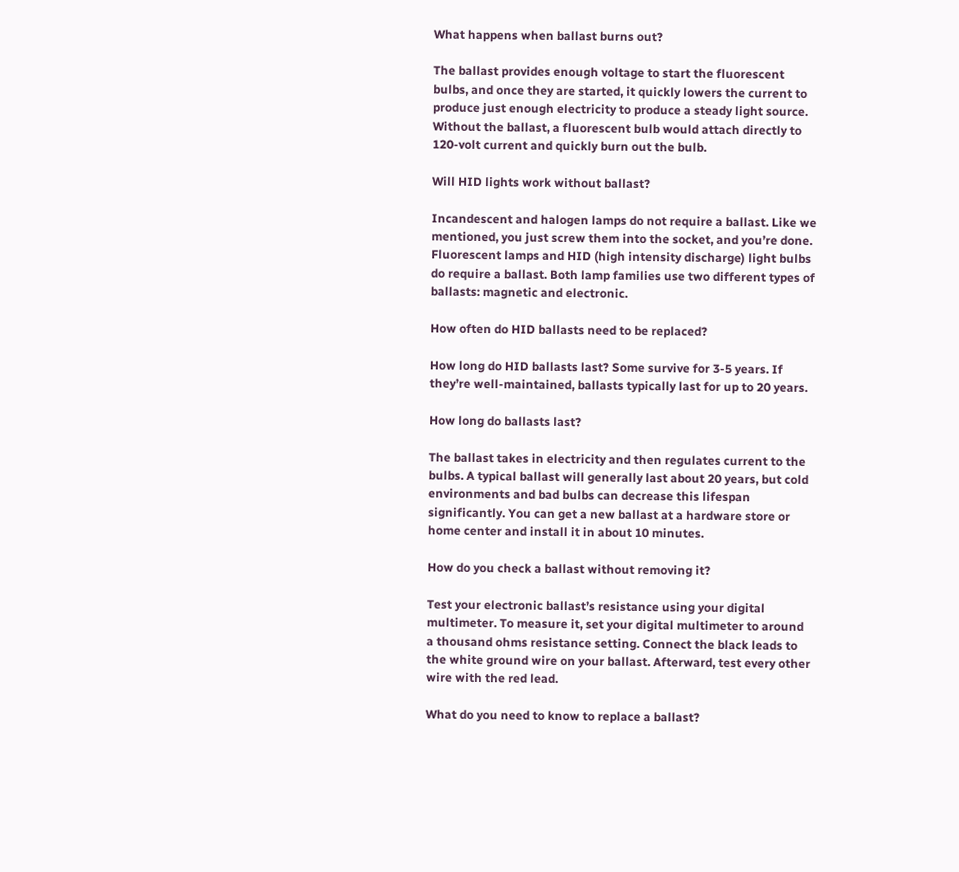What happens when ballast burns out?

The ballast provides enough voltage to start the fluorescent bulbs, and once they are started, it quickly lowers the current to produce just enough electricity to produce a steady light source. Without the ballast, a fluorescent bulb would attach directly to 120-volt current and quickly burn out the bulb.

Will HID lights work without ballast?

Incandescent and halogen lamps do not require a ballast. Like we mentioned, you just screw them into the socket, and you’re done. Fluorescent lamps and HID (high intensity discharge) light bulbs do require a ballast. Both lamp families use two different types of ballasts: magnetic and electronic.

How often do HID ballasts need to be replaced?

How long do HID ballasts last? Some survive for 3-5 years. If they’re well-maintained, ballasts typically last for up to 20 years.

How long do ballasts last?

The ballast takes in electricity and then regulates current to the bulbs. A typical ballast will generally last about 20 years, but cold environments and bad bulbs can decrease this lifespan significantly. You can get a new ballast at a hardware store or home center and install it in about 10 minutes.

How do you check a ballast without removing it?

Test your electronic ballast’s resistance using your digital multimeter. To measure it, set your digital multimeter to around a thousand ohms resistance setting. Connect the black leads to the white ground wire on your ballast. Afterward, test every other wire with the red lead.

What do you need to know to replace a ballast?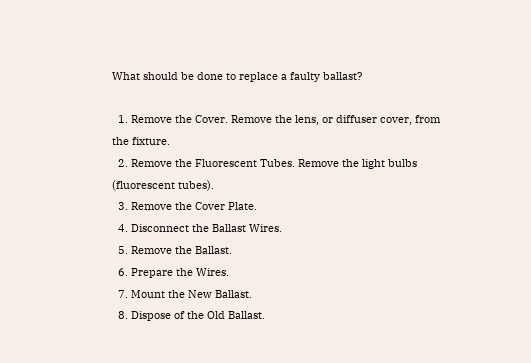What should be done to replace a faulty ballast?

  1. Remove the Cover. Remove the lens, or diffuser cover, from the fixture.
  2. Remove the Fluorescent Tubes. Remove the light bulbs (fluorescent tubes).
  3. Remove the Cover Plate.
  4. Disconnect the Ballast Wires.
  5. Remove the Ballast.
  6. Prepare the Wires.
  7. Mount the New Ballast.
  8. Dispose of the Old Ballast.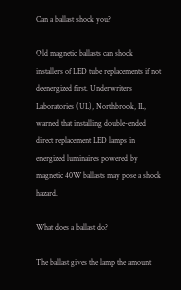Can a ballast shock you?

Old magnetic ballasts can shock installers of LED tube replacements if not deenergized first. Underwriters Laboratories (UL), Northbrook, IL, warned that installing double-ended direct replacement LED lamps in energized luminaires powered by magnetic 40W ballasts may pose a shock hazard.

What does a ballast do?

The ballast gives the lamp the amount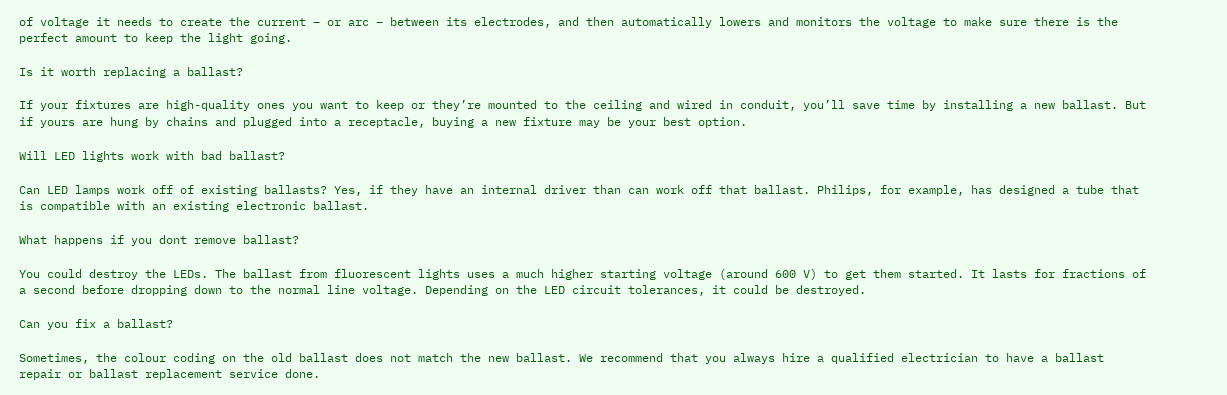of voltage it needs to create the current – or arc – between its electrodes, and then automatically lowers and monitors the voltage to make sure there is the perfect amount to keep the light going.

Is it worth replacing a ballast?

If your fixtures are high-quality ones you want to keep or they’re mounted to the ceiling and wired in conduit, you’ll save time by installing a new ballast. But if yours are hung by chains and plugged into a receptacle, buying a new fixture may be your best option.

Will LED lights work with bad ballast?

Can LED lamps work off of existing ballasts? Yes, if they have an internal driver than can work off that ballast. Philips, for example, has designed a tube that is compatible with an existing electronic ballast.

What happens if you dont remove ballast?

You could destroy the LEDs. The ballast from fluorescent lights uses a much higher starting voltage (around 600 V) to get them started. It lasts for fractions of a second before dropping down to the normal line voltage. Depending on the LED circuit tolerances, it could be destroyed.

Can you fix a ballast?

Sometimes, the colour coding on the old ballast does not match the new ballast. We recommend that you always hire a qualified electrician to have a ballast repair or ballast replacement service done.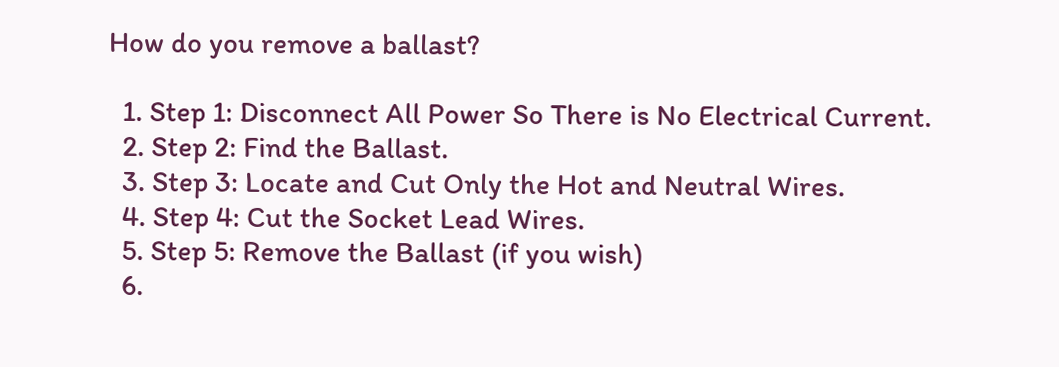How do you remove a ballast?

  1. Step 1: Disconnect All Power So There is No Electrical Current.
  2. Step 2: Find the Ballast.
  3. Step 3: Locate and Cut Only the Hot and Neutral Wires.
  4. Step 4: Cut the Socket Lead Wires.
  5. Step 5: Remove the Ballast (if you wish)
  6.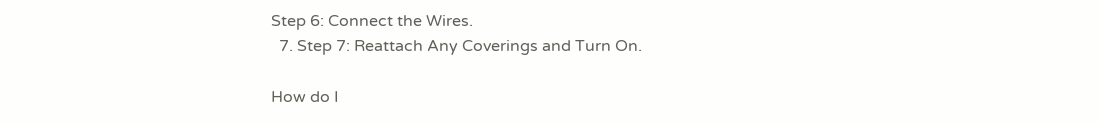Step 6: Connect the Wires.
  7. Step 7: Reattach Any Coverings and Turn On.

How do I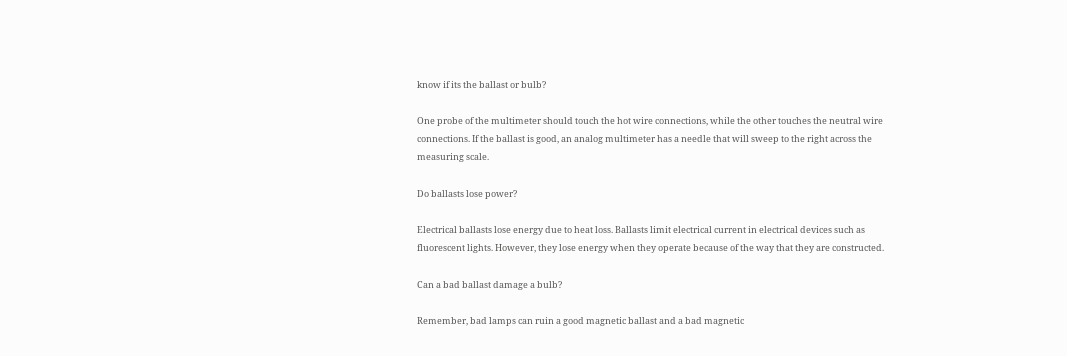know if its the ballast or bulb?

One probe of the multimeter should touch the hot wire connections, while the other touches the neutral wire connections. If the ballast is good, an analog multimeter has a needle that will sweep to the right across the measuring scale.

Do ballasts lose power?

Electrical ballasts lose energy due to heat loss. Ballasts limit electrical current in electrical devices such as fluorescent lights. However, they lose energy when they operate because of the way that they are constructed.

Can a bad ballast damage a bulb?

Remember, bad lamps can ruin a good magnetic ballast and a bad magnetic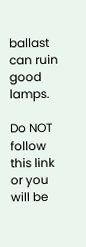ballast can ruin good lamps.

Do NOT follow this link or you will be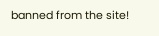banned from the site!